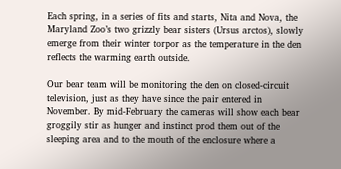Each spring, in a series of fits and starts, Nita and Nova, the Maryland Zoo’s two grizzly bear sisters (Ursus arctos), slowly emerge from their winter torpor as the temperature in the den reflects the warming earth outside.

Our bear team will be monitoring the den on closed-circuit television, just as they have since the pair entered in November. By mid-February the cameras will show each bear groggily stir as hunger and instinct prod them out of the sleeping area and to the mouth of the enclosure where a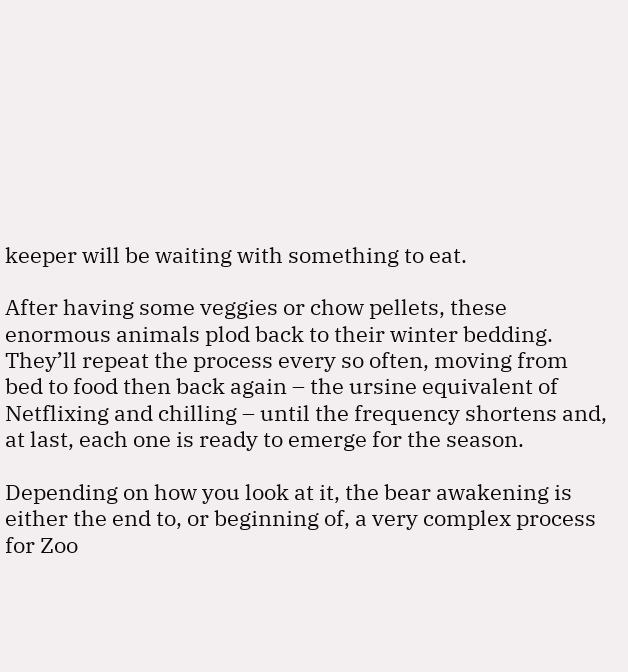keeper will be waiting with something to eat.

After having some veggies or chow pellets, these enormous animals plod back to their winter bedding. They’ll repeat the process every so often, moving from bed to food then back again – the ursine equivalent of Netflixing and chilling – until the frequency shortens and, at last, each one is ready to emerge for the season.

Depending on how you look at it, the bear awakening is either the end to, or beginning of, a very complex process for Zoo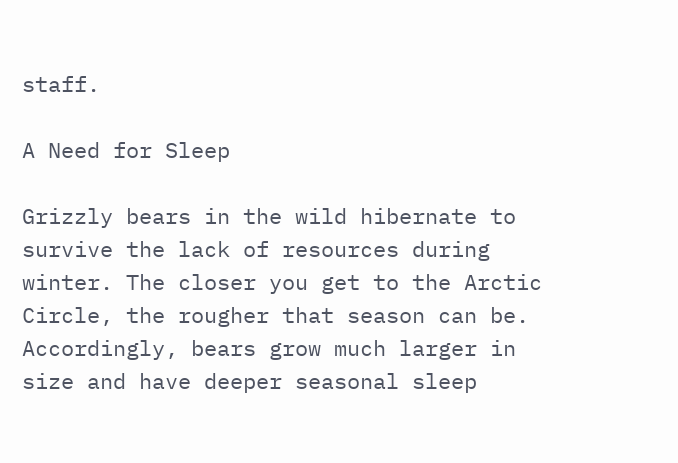staff.

A Need for Sleep

Grizzly bears in the wild hibernate to survive the lack of resources during winter. The closer you get to the Arctic Circle, the rougher that season can be. Accordingly, bears grow much larger in size and have deeper seasonal sleep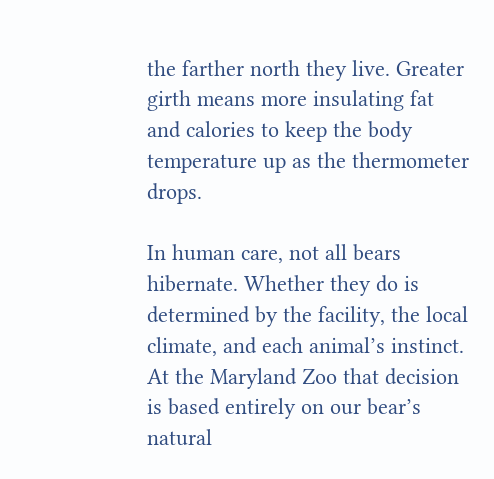the farther north they live. Greater girth means more insulating fat and calories to keep the body temperature up as the thermometer drops.

In human care, not all bears hibernate. Whether they do is determined by the facility, the local climate, and each animal’s instinct. At the Maryland Zoo that decision is based entirely on our bear’s natural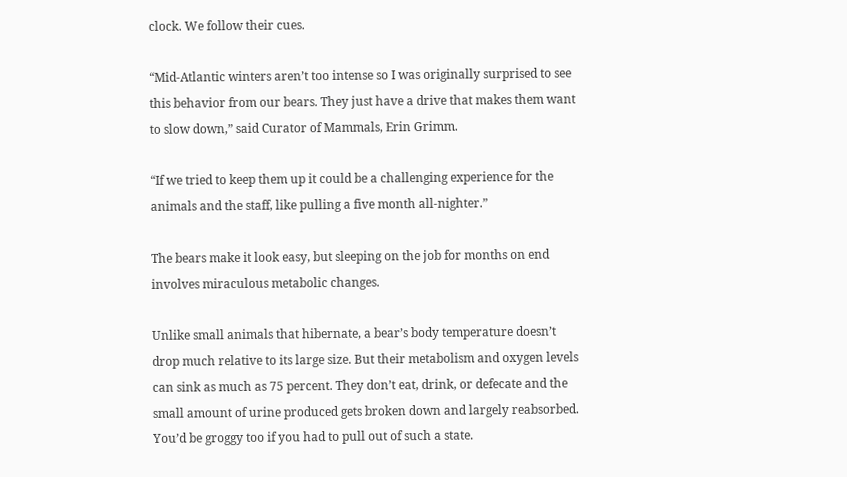clock. We follow their cues.

“Mid-Atlantic winters aren’t too intense so I was originally surprised to see this behavior from our bears. They just have a drive that makes them want to slow down,” said Curator of Mammals, Erin Grimm.

“If we tried to keep them up it could be a challenging experience for the animals and the staff, like pulling a five month all-nighter.”

The bears make it look easy, but sleeping on the job for months on end involves miraculous metabolic changes.

Unlike small animals that hibernate, a bear’s body temperature doesn’t drop much relative to its large size. But their metabolism and oxygen levels can sink as much as 75 percent. They don’t eat, drink, or defecate and the small amount of urine produced gets broken down and largely reabsorbed. You’d be groggy too if you had to pull out of such a state.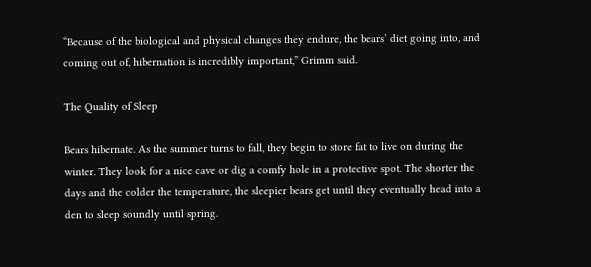“Because of the biological and physical changes they endure, the bears’ diet going into, and coming out of, hibernation is incredibly important,” Grimm said.

The Quality of Sleep

Bears hibernate. As the summer turns to fall, they begin to store fat to live on during the winter. They look for a nice cave or dig a comfy hole in a protective spot. The shorter the days and the colder the temperature, the sleepier bears get until they eventually head into a den to sleep soundly until spring.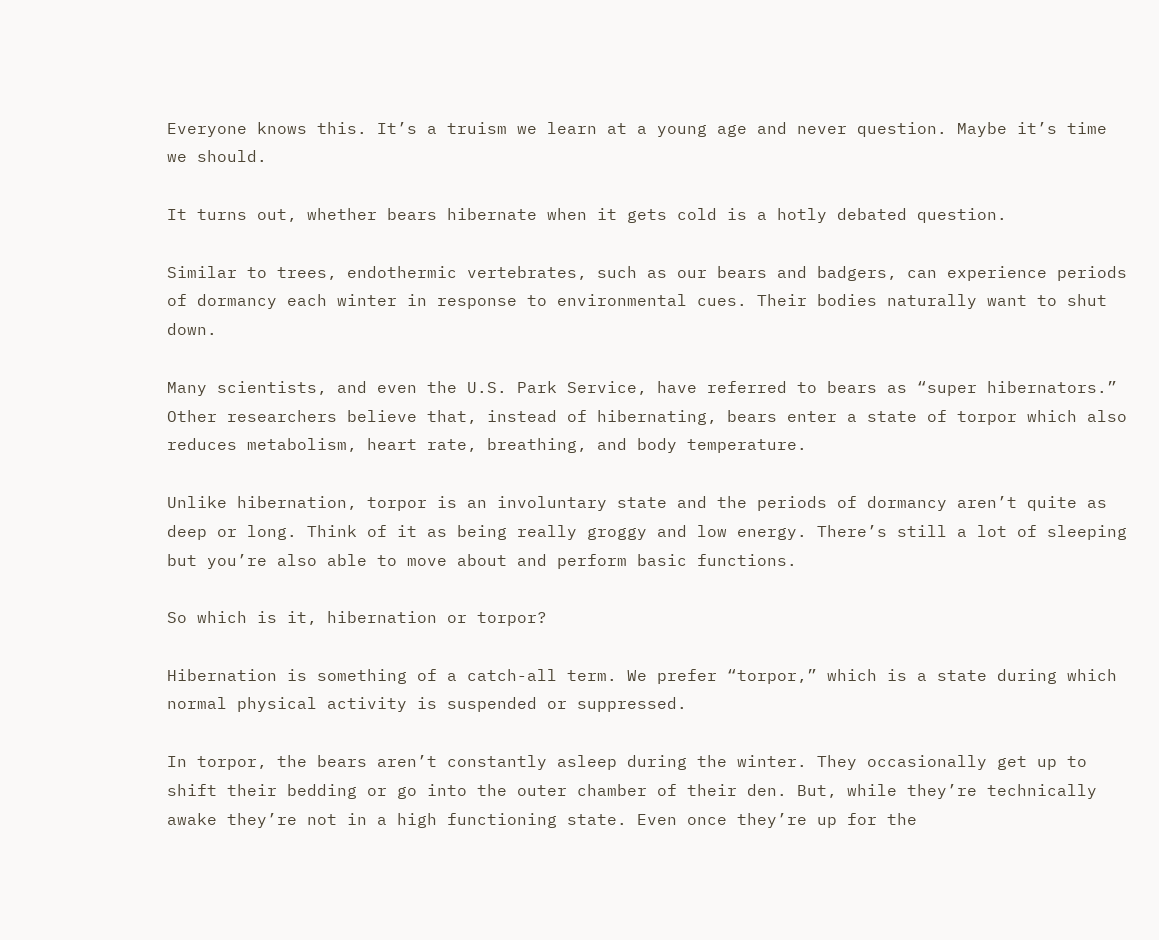Everyone knows this. It’s a truism we learn at a young age and never question. Maybe it’s time we should.

It turns out, whether bears hibernate when it gets cold is a hotly debated question.

Similar to trees, endothermic vertebrates, such as our bears and badgers, can experience periods of dormancy each winter in response to environmental cues. Their bodies naturally want to shut down.

Many scientists, and even the U.S. Park Service, have referred to bears as “super hibernators.” Other researchers believe that, instead of hibernating, bears enter a state of torpor which also reduces metabolism, heart rate, breathing, and body temperature.

Unlike hibernation, torpor is an involuntary state and the periods of dormancy aren’t quite as deep or long. Think of it as being really groggy and low energy. There’s still a lot of sleeping but you’re also able to move about and perform basic functions.

So which is it, hibernation or torpor?

Hibernation is something of a catch-all term. We prefer “torpor,” which is a state during which normal physical activity is suspended or suppressed.

In torpor, the bears aren’t constantly asleep during the winter. They occasionally get up to shift their bedding or go into the outer chamber of their den. But, while they’re technically awake they’re not in a high functioning state. Even once they’re up for the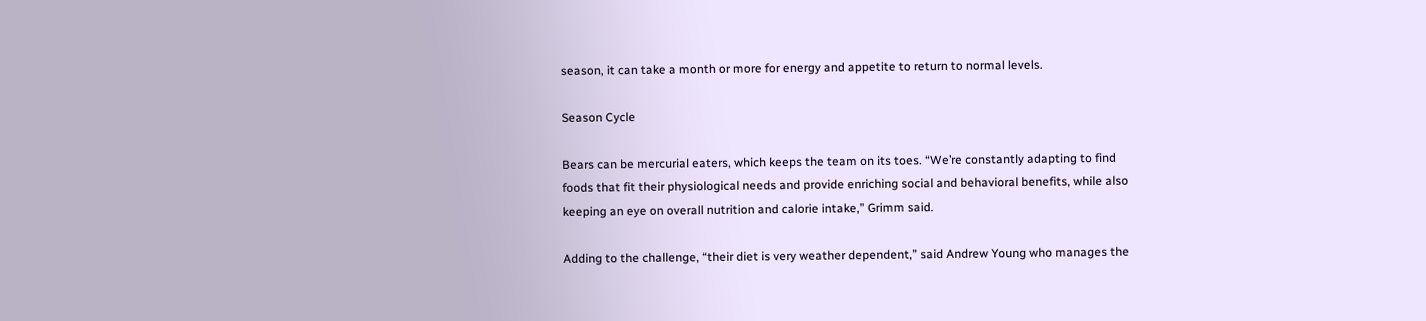season, it can take a month or more for energy and appetite to return to normal levels.

Season Cycle

Bears can be mercurial eaters, which keeps the team on its toes. “We’re constantly adapting to find foods that fit their physiological needs and provide enriching social and behavioral benefits, while also keeping an eye on overall nutrition and calorie intake,” Grimm said.

Adding to the challenge, “their diet is very weather dependent,” said Andrew Young who manages the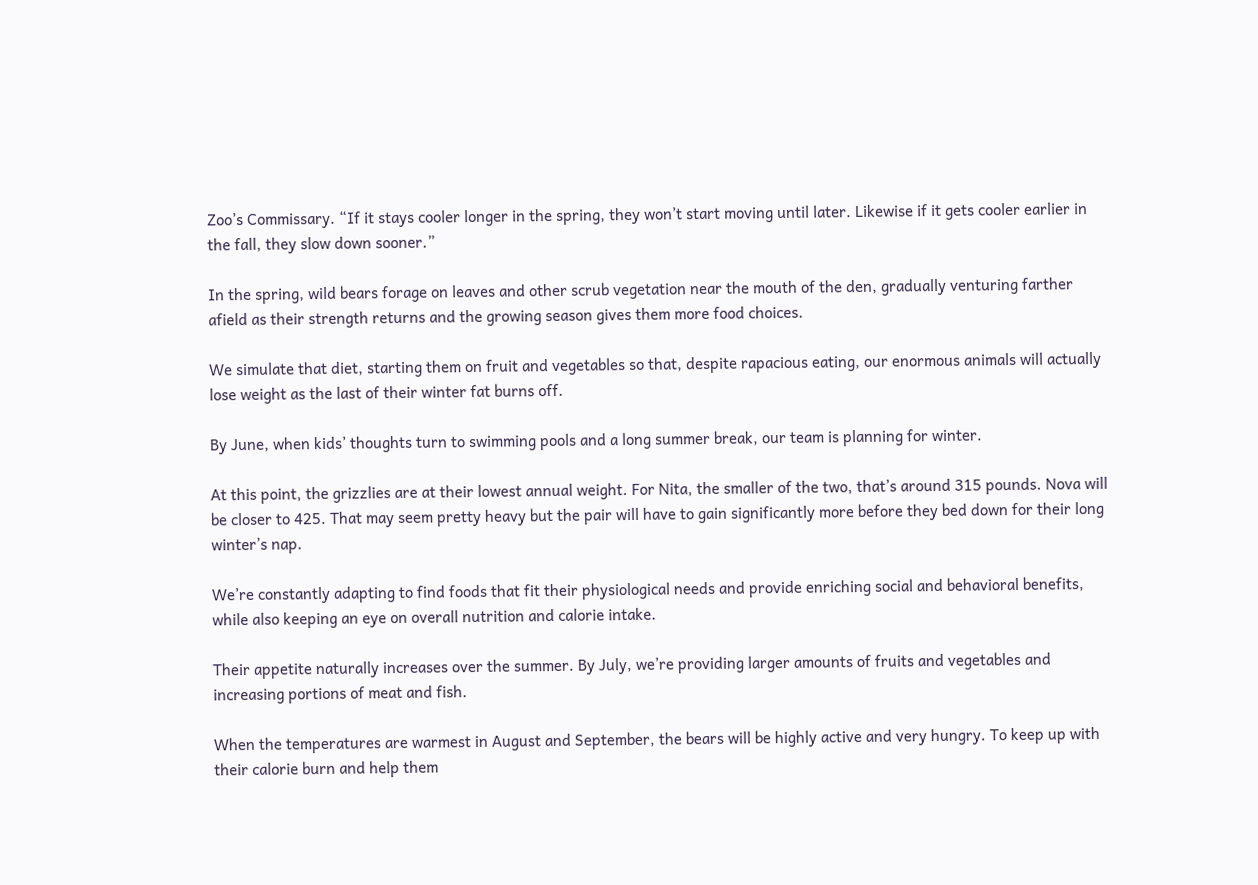Zoo’s Commissary. “If it stays cooler longer in the spring, they won’t start moving until later. Likewise if it gets cooler earlier in the fall, they slow down sooner.”

In the spring, wild bears forage on leaves and other scrub vegetation near the mouth of the den, gradually venturing farther afield as their strength returns and the growing season gives them more food choices.

We simulate that diet, starting them on fruit and vegetables so that, despite rapacious eating, our enormous animals will actually lose weight as the last of their winter fat burns off.

By June, when kids’ thoughts turn to swimming pools and a long summer break, our team is planning for winter.

At this point, the grizzlies are at their lowest annual weight. For Nita, the smaller of the two, that’s around 315 pounds. Nova will be closer to 425. That may seem pretty heavy but the pair will have to gain significantly more before they bed down for their long winter’s nap.

We’re constantly adapting to find foods that fit their physiological needs and provide enriching social and behavioral benefits, while also keeping an eye on overall nutrition and calorie intake.

Their appetite naturally increases over the summer. By July, we’re providing larger amounts of fruits and vegetables and increasing portions of meat and fish.

When the temperatures are warmest in August and September, the bears will be highly active and very hungry. To keep up with their calorie burn and help them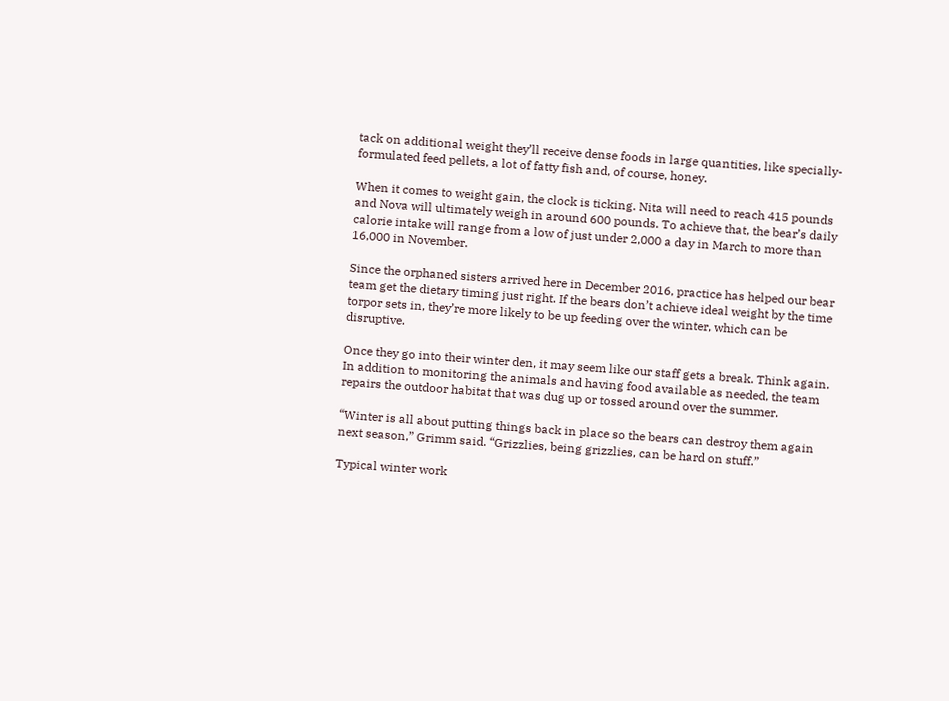tack on additional weight they’ll receive dense foods in large quantities, like specially-formulated feed pellets, a lot of fatty fish and, of course, honey.

When it comes to weight gain, the clock is ticking. Nita will need to reach 415 pounds and Nova will ultimately weigh in around 600 pounds. To achieve that, the bear’s daily calorie intake will range from a low of just under 2,000 a day in March to more than 16,000 in November.

Since the orphaned sisters arrived here in December 2016, practice has helped our bear team get the dietary timing just right. If the bears don’t achieve ideal weight by the time torpor sets in, they’re more likely to be up feeding over the winter, which can be disruptive.

Once they go into their winter den, it may seem like our staff gets a break. Think again. In addition to monitoring the animals and having food available as needed, the team repairs the outdoor habitat that was dug up or tossed around over the summer.

“Winter is all about putting things back in place so the bears can destroy them again next season,” Grimm said. “Grizzlies, being grizzlies, can be hard on stuff.”

Typical winter work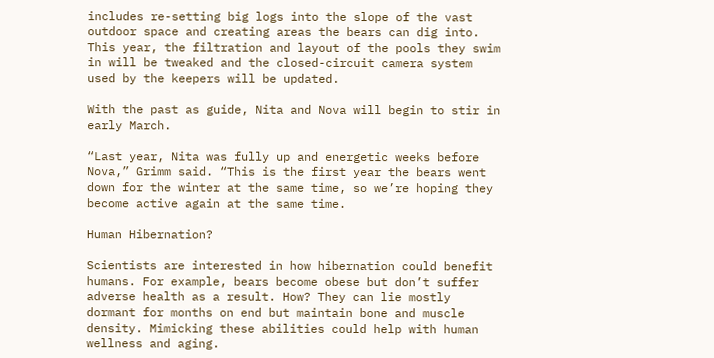includes re-setting big logs into the slope of the vast outdoor space and creating areas the bears can dig into. This year, the filtration and layout of the pools they swim in will be tweaked and the closed-circuit camera system used by the keepers will be updated.

With the past as guide, Nita and Nova will begin to stir in early March.

“Last year, Nita was fully up and energetic weeks before Nova,” Grimm said. “This is the first year the bears went down for the winter at the same time, so we’re hoping they become active again at the same time.

Human Hibernation?

Scientists are interested in how hibernation could benefit humans. For example, bears become obese but don’t suffer adverse health as a result. How? They can lie mostly dormant for months on end but maintain bone and muscle density. Mimicking these abilities could help with human wellness and aging.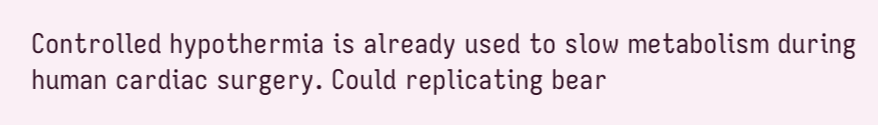Controlled hypothermia is already used to slow metabolism during human cardiac surgery. Could replicating bear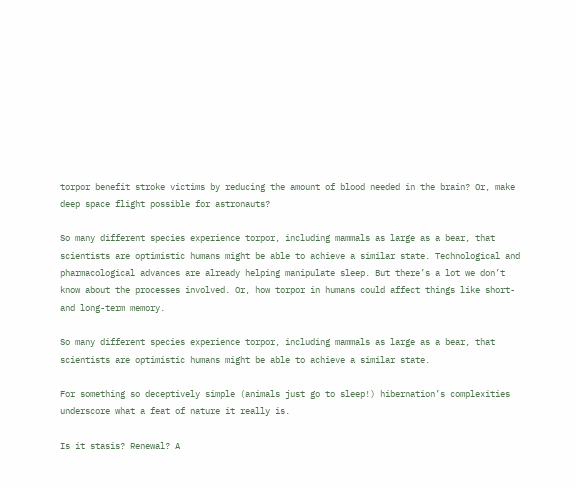torpor benefit stroke victims by reducing the amount of blood needed in the brain? Or, make deep space flight possible for astronauts?

So many different species experience torpor, including mammals as large as a bear, that scientists are optimistic humans might be able to achieve a similar state. Technological and pharmacological advances are already helping manipulate sleep. But there’s a lot we don’t know about the processes involved. Or, how torpor in humans could affect things like short- and long-term memory.

So many different species experience torpor, including mammals as large as a bear, that scientists are optimistic humans might be able to achieve a similar state.

For something so deceptively simple (animals just go to sleep!) hibernation’s complexities underscore what a feat of nature it really is.

Is it stasis? Renewal? A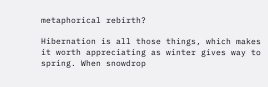metaphorical rebirth?

Hibernation is all those things, which makes it worth appreciating as winter gives way to spring. When snowdrop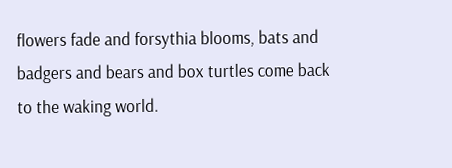flowers fade and forsythia blooms, bats and badgers and bears and box turtles come back to the waking world.